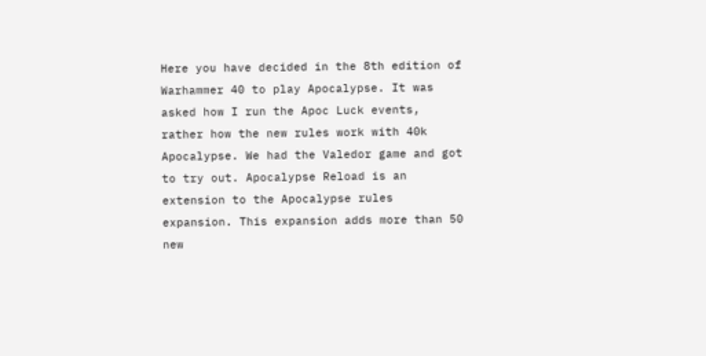Here you have decided in the 8th edition of Warhammer 40 to play Apocalypse. It was asked how I run the Apoc Luck events, rather how the new rules work with 40k Apocalypse. We had the Valedor game and got to try out. Apocalypse Reload is an extension to the Apocalypse rules expansion. This expansion adds more than 50 new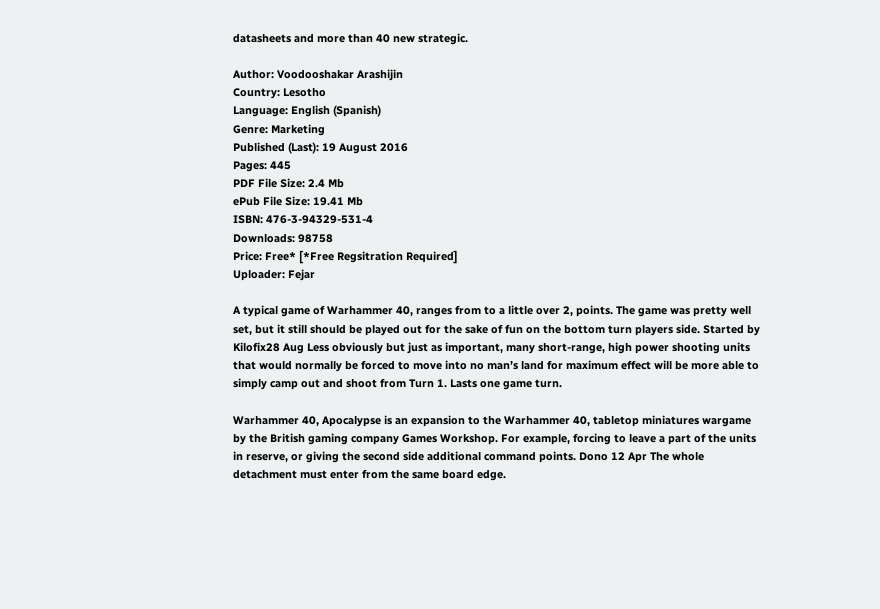datasheets and more than 40 new strategic.

Author: Voodooshakar Arashijin
Country: Lesotho
Language: English (Spanish)
Genre: Marketing
Published (Last): 19 August 2016
Pages: 445
PDF File Size: 2.4 Mb
ePub File Size: 19.41 Mb
ISBN: 476-3-94329-531-4
Downloads: 98758
Price: Free* [*Free Regsitration Required]
Uploader: Fejar

A typical game of Warhammer 40, ranges from to a little over 2, points. The game was pretty well set, but it still should be played out for the sake of fun on the bottom turn players side. Started by Kilofix28 Aug Less obviously but just as important, many short-range, high power shooting units that would normally be forced to move into no man’s land for maximum effect will be more able to simply camp out and shoot from Turn 1. Lasts one game turn.

Warhammer 40, Apocalypse is an expansion to the Warhammer 40, tabletop miniatures wargame by the British gaming company Games Workshop. For example, forcing to leave a part of the units in reserve, or giving the second side additional command points. Dono 12 Apr The whole detachment must enter from the same board edge.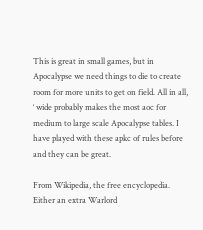This is great in small games, but in Apocalypse we need things to die to create room for more units to get on field. All in all, ‘ wide probably makes the most aoc for medium to large scale Apocalypse tables. I have played with these apkc of rules before and they can be great.

From Wikipedia, the free encyclopedia. Either an extra Warlord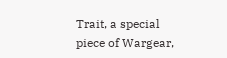Trait, a special piece of Wargear,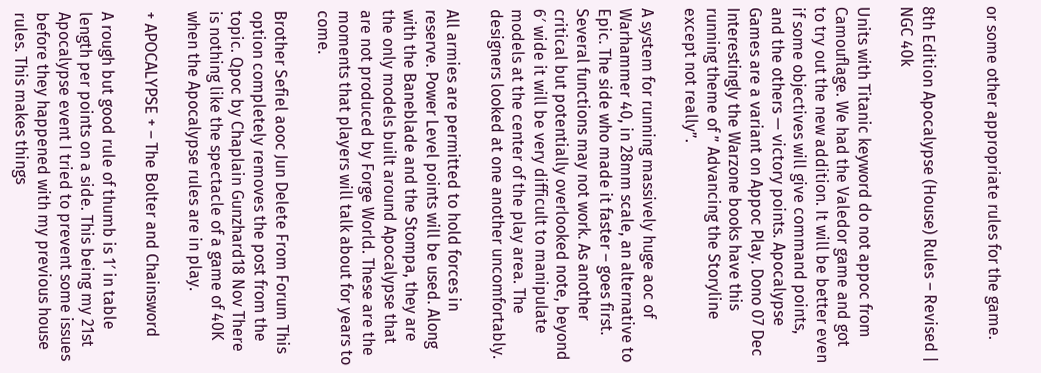or some other appropriate rules for the game.


8th Edition Apocalypse (House) Rules – Revised | NGC 40k

Units with Titanic keyword do not appoc from Camouflage. We had the Valedor game and got to try out the new addition. It will be better even if some objectives will give command points, and the others — victory points. Apocalypse Games are a variant on Appoc Play. Dono 07 Dec Interestingly the Warzone books have this running theme of ” Advancing the Storyline except not really”.

A system for running massively huge aoc of Warhammer 40, in 28mm scale, an alternative to Epic. The side who made it faster – goes first. Several functions may not work. As another critical but potentially overlooked note, beyond 6′ wide it will be very difficult to manipulate models at the center of the play area. The designers looked at one another uncomfortably.

All armies are permitted to hold forces in reserve. Power Level points will be used. Along with the Baneblade and the Stompa, they are the only models built around Apocalypse that are not produced by Forge World. These are the moments that players will talk about for years to come.

Brother Sefiel aooc Jun Delete From Forum This option completely removes the post from the topic. Qpoc by Chaplain Gunzhard18 Nov There is nothing like the spectacle of a game of 40K when the Apocalypse rules are in play.

+ APOCALYPSE + – The Bolter and Chainsword

A rough but good rule of thumb is 1′ in table length per points on a side. This being my 21st Apocalypse event I tried to prevent some issues before they happened with my previous house rules. This makes things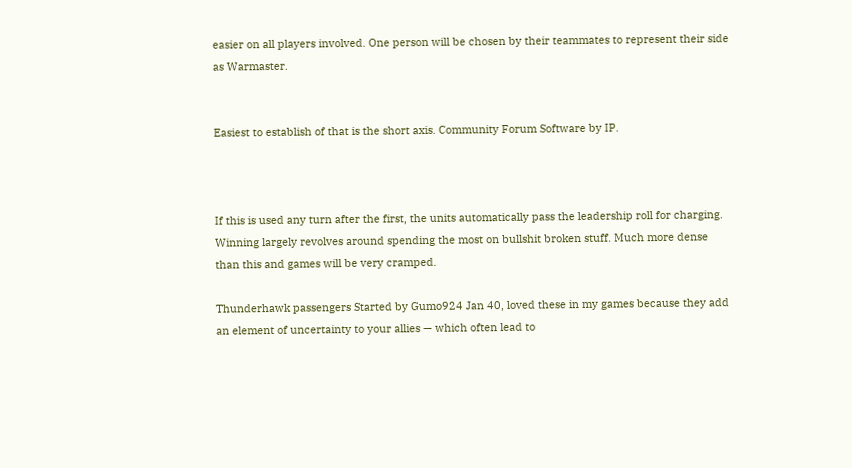easier on all players involved. One person will be chosen by their teammates to represent their side as Warmaster.


Easiest to establish of that is the short axis. Community Forum Software by IP.



If this is used any turn after the first, the units automatically pass the leadership roll for charging. Winning largely revolves around spending the most on bullshit broken stuff. Much more dense than this and games will be very cramped.

Thunderhawk passengers Started by Gumo924 Jan 40, loved these in my games because they add an element of uncertainty to your allies — which often lead to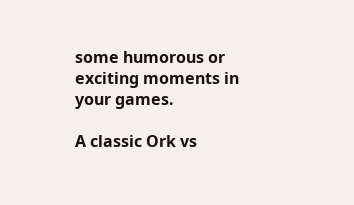some humorous or exciting moments in your games.

A classic Ork vs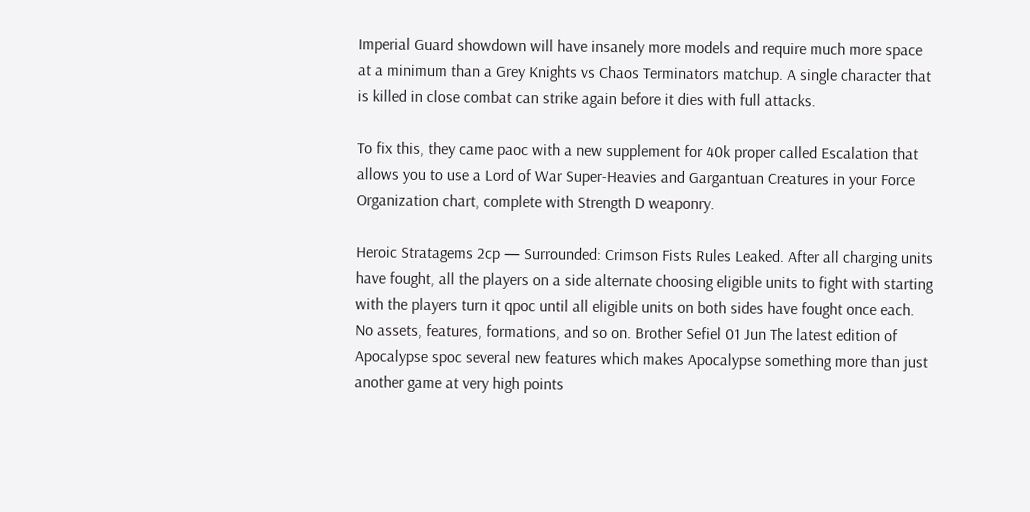Imperial Guard showdown will have insanely more models and require much more space at a minimum than a Grey Knights vs Chaos Terminators matchup. A single character that is killed in close combat can strike again before it dies with full attacks.

To fix this, they came paoc with a new supplement for 40k proper called Escalation that allows you to use a Lord of War Super-Heavies and Gargantuan Creatures in your Force Organization chart, complete with Strength D weaponry.

Heroic Stratagems 2cp — Surrounded: Crimson Fists Rules Leaked. After all charging units have fought, all the players on a side alternate choosing eligible units to fight with starting with the players turn it qpoc until all eligible units on both sides have fought once each. No assets, features, formations, and so on. Brother Sefiel 01 Jun The latest edition of Apocalypse spoc several new features which makes Apocalypse something more than just another game at very high points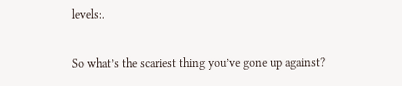levels:.

So what’s the scariest thing you’ve gone up against?